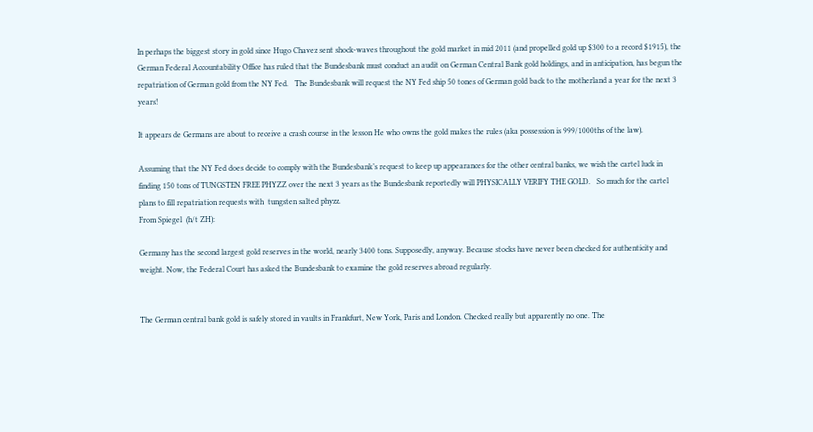In perhaps the biggest story in gold since Hugo Chavez sent shock-waves throughout the gold market in mid 2011 (and propelled gold up $300 to a record $1915), the German Federal Accountability Office has ruled that the Bundesbank must conduct an audit on German Central Bank gold holdings, and in anticipation, has begun the repatriation of German gold from the NY Fed.   The Bundesbank will request the NY Fed ship 50 tones of German gold back to the motherland a year for the next 3 years!

It appears de Germans are about to receive a crash course in the lesson He who owns the gold makes the rules (aka possession is 999/1000ths of the law).

Assuming that the NY Fed does decide to comply with the Bundesbank’s request to keep up appearances for the other central banks, we wish the cartel luck in finding 150 tons of TUNGSTEN FREE PHYZZ over the next 3 years as the Bundesbank reportedly will PHYSICALLY VERIFY THE GOLD.   So much for the cartel plans to fill repatriation requests with  tungsten salted phyzz.
From Spiegel  (h/t ZH):

Germany has the second largest gold reserves in the world, nearly 3400 tons. Supposedly, anyway. Because stocks have never been checked for authenticity and weight. Now, the Federal Court has asked the Bundesbank to examine the gold reserves abroad regularly.


The German central bank gold is safely stored in vaults in Frankfurt, New York, Paris and London. Checked really but apparently no one. The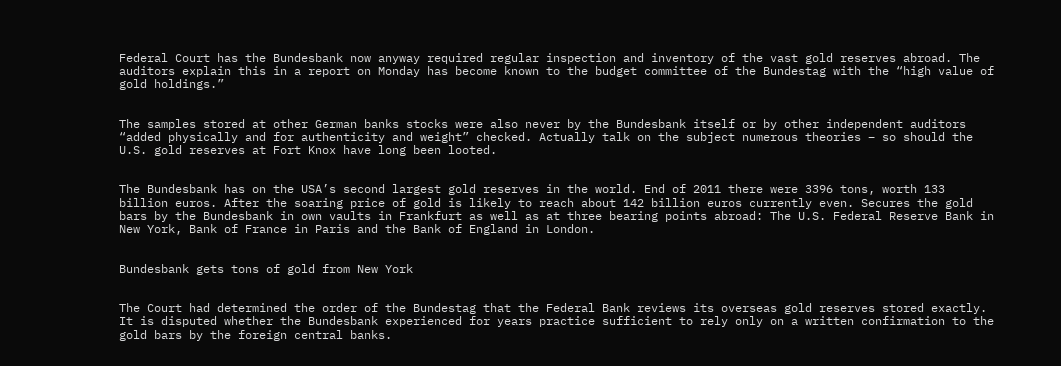Federal Court has the Bundesbank now anyway required regular inspection and inventory of the vast gold reserves abroad. The auditors explain this in a report on Monday has become known to the budget committee of the Bundestag with the “high value of gold holdings.”


The samples stored at other German banks stocks were also never by the Bundesbank itself or by other independent auditors “added physically and for authenticity and weight” checked. Actually talk on the subject numerous theories – so should the U.S. gold reserves at Fort Knox have long been looted.


The Bundesbank has on the USA’s second largest gold reserves in the world. End of 2011 there were 3396 tons, worth 133 billion euros. After the soaring price of gold is likely to reach about 142 billion euros currently even. Secures the gold bars by the Bundesbank in own vaults in Frankfurt as well as at three bearing points abroad: The U.S. Federal Reserve Bank in New York, Bank of France in Paris and the Bank of England in London.


Bundesbank gets tons of gold from New York


The Court had determined the order of the Bundestag that the Federal Bank reviews its overseas gold reserves stored exactly. It is disputed whether the Bundesbank experienced for years practice sufficient to rely only on a written confirmation to the gold bars by the foreign central banks.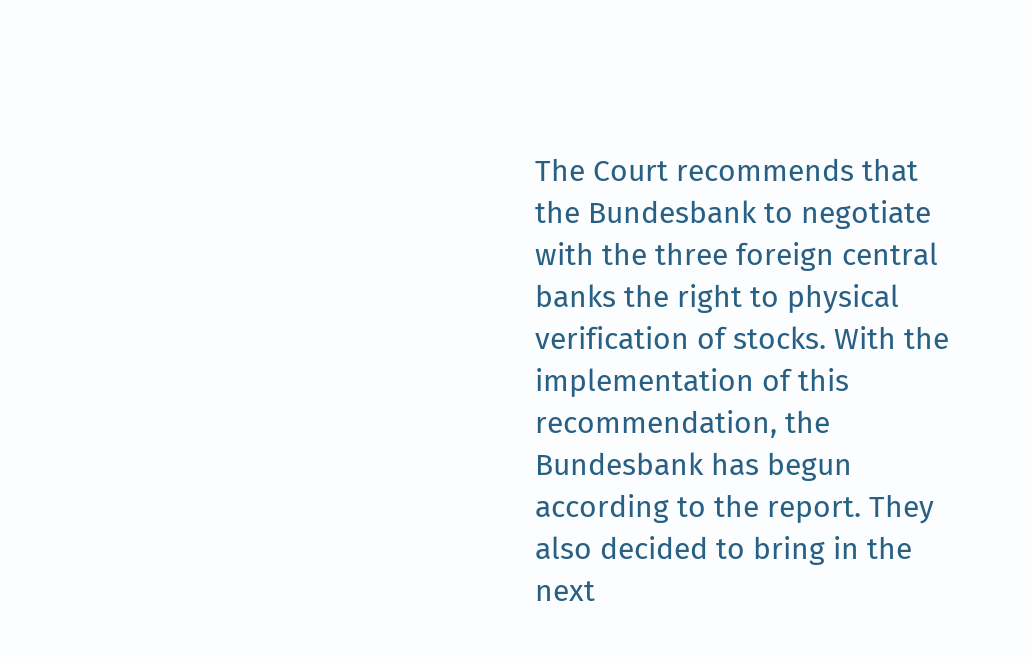The Court recommends that the Bundesbank to negotiate with the three foreign central banks the right to physical verification of stocks. With the implementation of this recommendation, the Bundesbank has begun according to the report. They also decided to bring in the next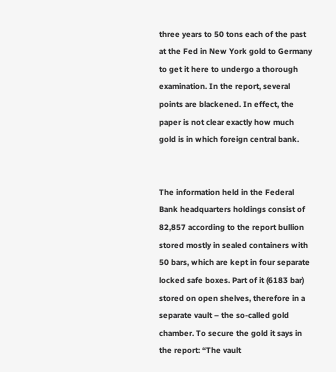three years to 50 tons each of the past at the Fed in New York gold to Germany to get it here to undergo a thorough examination. In the report, several points are blackened. In effect, the paper is not clear exactly how much gold is in which foreign central bank.


The information held in the Federal Bank headquarters holdings consist of 82,857 according to the report bullion stored mostly in sealed containers with 50 bars, which are kept in four separate locked safe boxes. Part of it (6183 bar) stored on open shelves, therefore in a separate vault – the so-called gold chamber. To secure the gold it says in the report: “The vault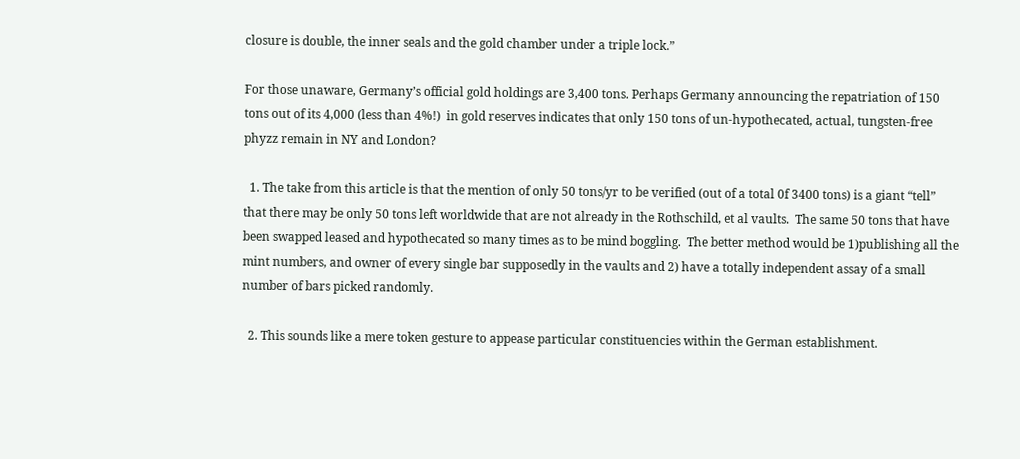closure is double, the inner seals and the gold chamber under a triple lock.”

For those unaware, Germany’s official gold holdings are 3,400 tons. Perhaps Germany announcing the repatriation of 150 tons out of its 4,000 (less than 4%!)  in gold reserves indicates that only 150 tons of un-hypothecated, actual, tungsten-free phyzz remain in NY and London?

  1. The take from this article is that the mention of only 50 tons/yr to be verified (out of a total 0f 3400 tons) is a giant “tell” that there may be only 50 tons left worldwide that are not already in the Rothschild, et al vaults.  The same 50 tons that have been swapped leased and hypothecated so many times as to be mind boggling.  The better method would be 1)publishing all the mint numbers, and owner of every single bar supposedly in the vaults and 2) have a totally independent assay of a small number of bars picked randomly.

  2. This sounds like a mere token gesture to appease particular constituencies within the German establishment.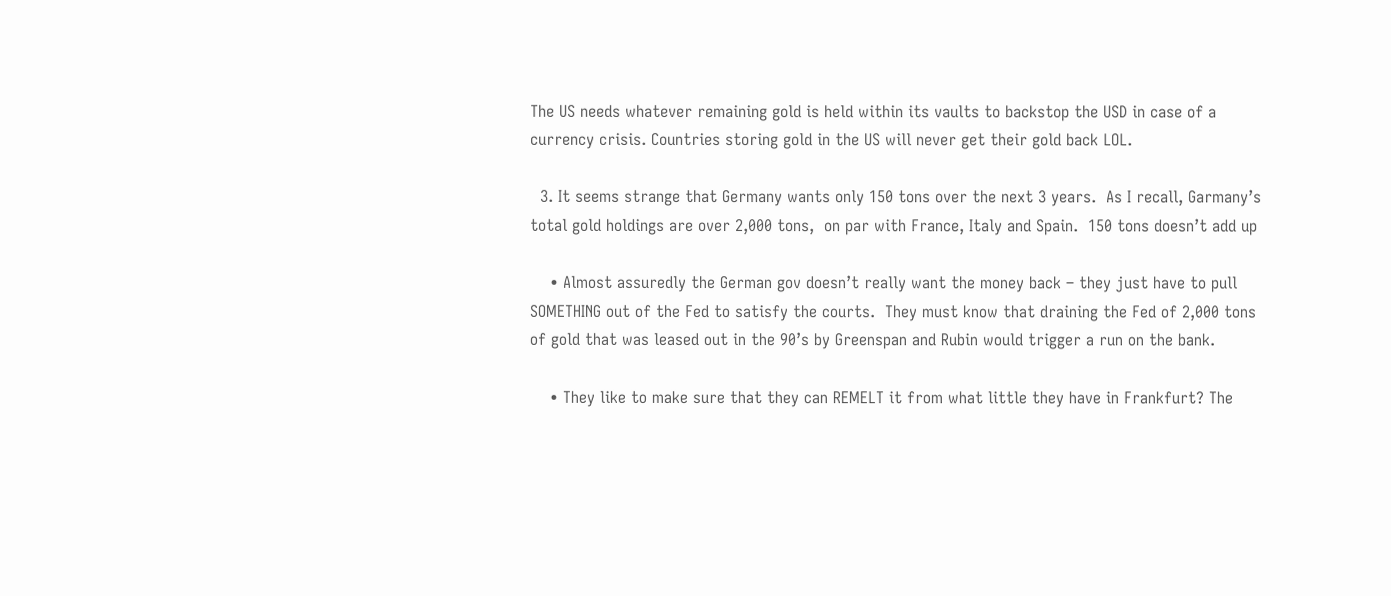The US needs whatever remaining gold is held within its vaults to backstop the USD in case of a currency crisis. Countries storing gold in the US will never get their gold back LOL.

  3. It seems strange that Germany wants only 150 tons over the next 3 years.  As I recall, Garmany’s total gold holdings are over 2,000 tons,  on par with France, Italy and Spain.  150 tons doesn’t add up

    • Almost assuredly the German gov doesn’t really want the money back – they just have to pull SOMETHING out of the Fed to satisfy the courts.  They must know that draining the Fed of 2,000 tons of gold that was leased out in the 90’s by Greenspan and Rubin would trigger a run on the bank.

    • They like to make sure that they can REMELT it from what little they have in Frankfurt? The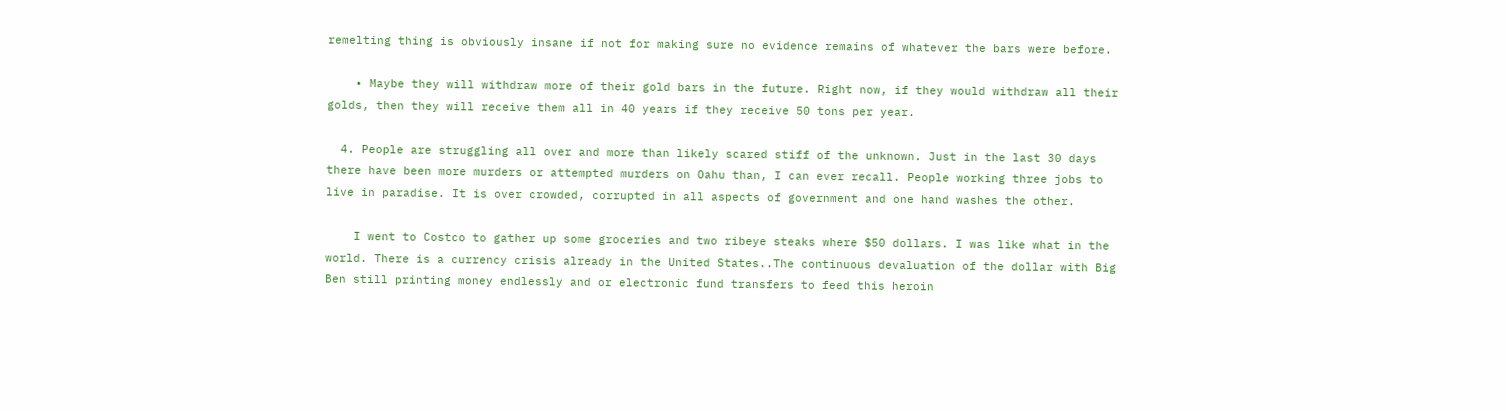remelting thing is obviously insane if not for making sure no evidence remains of whatever the bars were before.

    • Maybe they will withdraw more of their gold bars in the future. Right now, if they would withdraw all their golds, then they will receive them all in 40 years if they receive 50 tons per year.

  4. People are struggling all over and more than likely scared stiff of the unknown. Just in the last 30 days there have been more murders or attempted murders on Oahu than, I can ever recall. People working three jobs to live in paradise. It is over crowded, corrupted in all aspects of government and one hand washes the other.

    I went to Costco to gather up some groceries and two ribeye steaks where $50 dollars. I was like what in the world. There is a currency crisis already in the United States..The continuous devaluation of the dollar with Big Ben still printing money endlessly and or electronic fund transfers to feed this heroin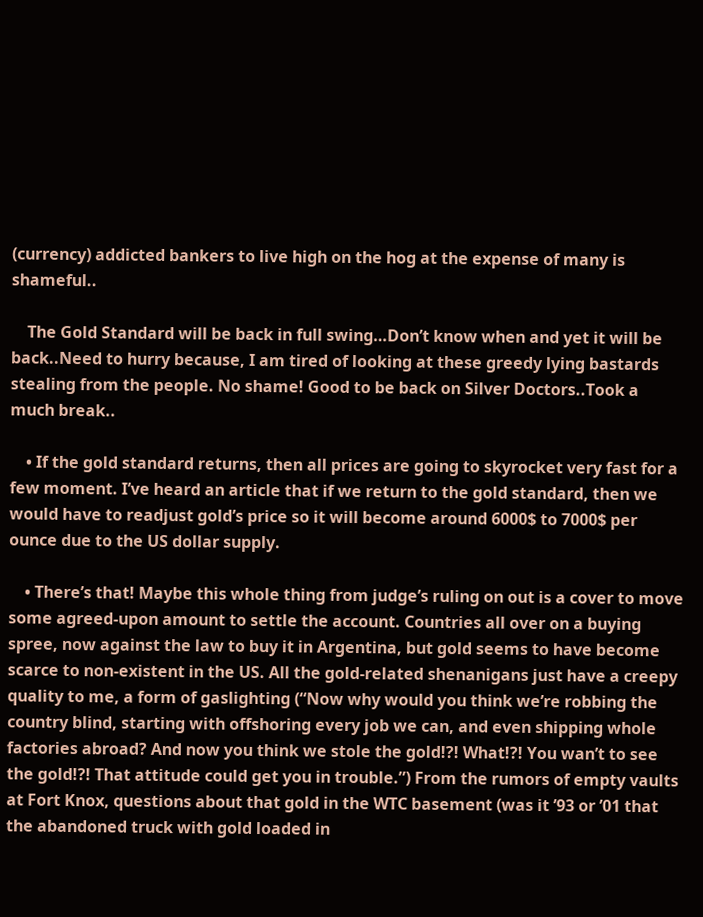(currency) addicted bankers to live high on the hog at the expense of many is shameful..

    The Gold Standard will be back in full swing…Don’t know when and yet it will be back..Need to hurry because, I am tired of looking at these greedy lying bastards stealing from the people. No shame! Good to be back on Silver Doctors..Took a much break..

    • If the gold standard returns, then all prices are going to skyrocket very fast for a few moment. I’ve heard an article that if we return to the gold standard, then we would have to readjust gold’s price so it will become around 6000$ to 7000$ per ounce due to the US dollar supply.

    • There’s that! Maybe this whole thing from judge’s ruling on out is a cover to move some agreed-upon amount to settle the account. Countries all over on a buying spree, now against the law to buy it in Argentina, but gold seems to have become scarce to non-existent in the US. All the gold-related shenanigans just have a creepy quality to me, a form of gaslighting (“Now why would you think we’re robbing the country blind, starting with offshoring every job we can, and even shipping whole factories abroad? And now you think we stole the gold!?! What!?! You wan’t to see the gold!?! That attitude could get you in trouble.”) From the rumors of empty vaults at Fort Knox, questions about that gold in the WTC basement (was it ’93 or ’01 that the abandoned truck with gold loaded in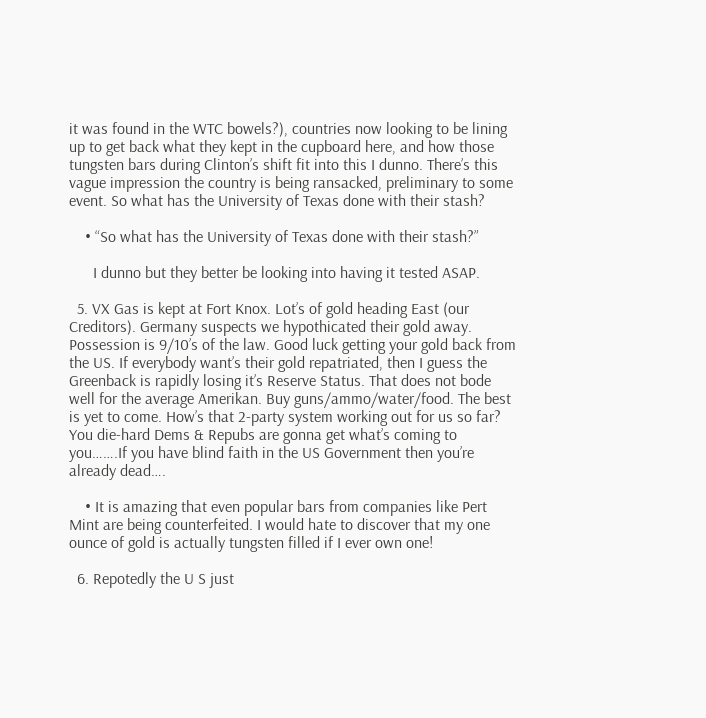it was found in the WTC bowels?), countries now looking to be lining up to get back what they kept in the cupboard here, and how those tungsten bars during Clinton’s shift fit into this I dunno. There’s this vague impression the country is being ransacked, preliminary to some event. So what has the University of Texas done with their stash?

    • “So what has the University of Texas done with their stash?”

      I dunno but they better be looking into having it tested ASAP.

  5. VX Gas is kept at Fort Knox. Lot’s of gold heading East (our Creditors). Germany suspects we hypothicated their gold away. Possession is 9/10’s of the law. Good luck getting your gold back from the US. If everybody want’s their gold repatriated, then I guess the Greenback is rapidly losing it’s Reserve Status. That does not bode well for the average Amerikan. Buy guns/ammo/water/food. The best is yet to come. How’s that 2-party system working out for us so far? You die-hard Dems & Repubs are gonna get what’s coming to you…….If you have blind faith in the US Government then you’re already dead….

    • It is amazing that even popular bars from companies like Pert Mint are being counterfeited. I would hate to discover that my one ounce of gold is actually tungsten filled if I ever own one!

  6. Repotedly the U S just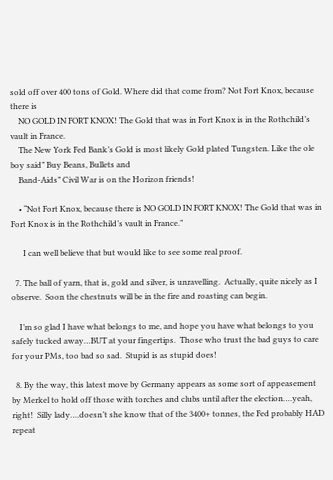sold off over 400 tons of Gold. Where did that come from? Not Fort Knox, because there is
    NO GOLD IN FORT KNOX! The Gold that was in Fort Knox is in the Rothchild’s vault in France.
    The New York Fed Bank’s Gold is most likely Gold plated Tungsten. Like the ole boy said” Buy Beans, Bullets and
    Band-Aids” Civil War is on the Horizon friends!

    • “Not Fort Knox, because there is NO GOLD IN FORT KNOX! The Gold that was in Fort Knox is in the Rothchild’s vault in France.”

      I can well believe that but would like to see some real proof.

  7. The ball of yarn, that is, gold and silver, is unravelling.  Actually, quite nicely as I observe.  Soon the chestnuts will be in the fire and roasting can begin.

    I’m so glad I have what belongs to me, and hope you have what belongs to you safely tucked away…BUT at your fingertips.  Those who trust the bad guys to care for your PMs, too bad so sad.  Stupid is as stupid does!

  8. By the way, this latest move by Germany appears as some sort of appeasement by Merkel to hold off those with torches and clubs until after the election….yeah, right!  Silly lady….doesn’t she know that of the 3400+ tonnes, the Fed probably HAD repeat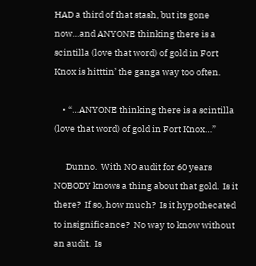HAD a third of that stash, but its gone now…and ANYONE thinking there is a scintilla (love that word) of gold in Fort Knox is hitttin’ the ganga way too often.

    • “…ANYONE thinking there is a scintilla (love that word) of gold in Fort Knox…”

      Dunno.  With NO audit for 60 years NOBODY knows a thing about that gold.  Is it there?  If so, how much?  Is it hypothecated to insignificance?  No way to know without an audit.  Is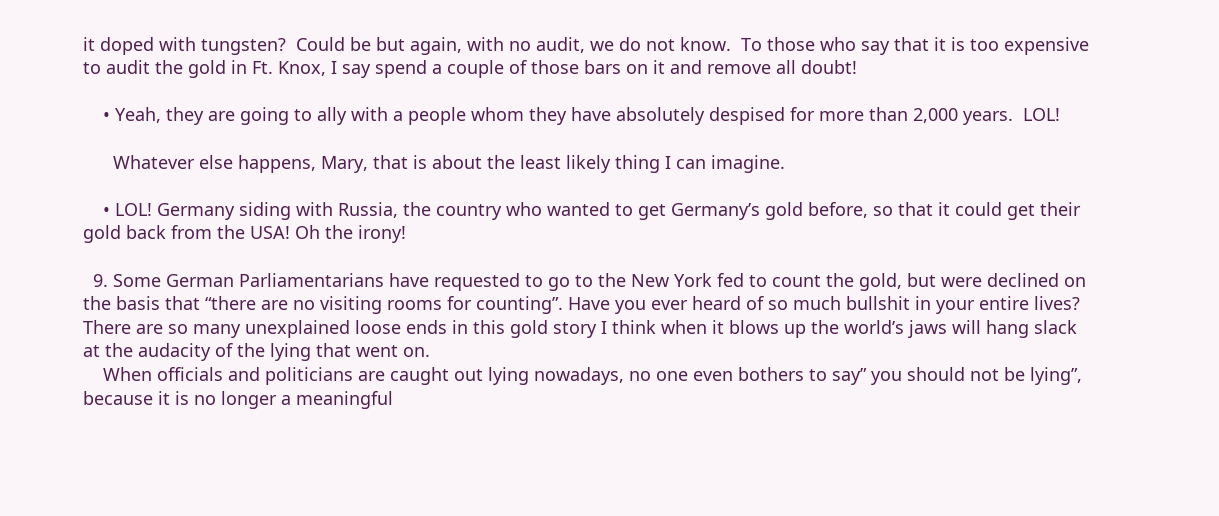it doped with tungsten?  Could be but again, with no audit, we do not know.  To those who say that it is too expensive to audit the gold in Ft. Knox, I say spend a couple of those bars on it and remove all doubt!

    • Yeah, they are going to ally with a people whom they have absolutely despised for more than 2,000 years.  LOL!

      Whatever else happens, Mary, that is about the least likely thing I can imagine.

    • LOL! Germany siding with Russia, the country who wanted to get Germany’s gold before, so that it could get their gold back from the USA! Oh the irony!

  9. Some German Parliamentarians have requested to go to the New York fed to count the gold, but were declined on the basis that “there are no visiting rooms for counting”. Have you ever heard of so much bullshit in your entire lives? There are so many unexplained loose ends in this gold story I think when it blows up the world’s jaws will hang slack at the audacity of the lying that went on.
    When officials and politicians are caught out lying nowadays, no one even bothers to say” you should not be lying”, because it is no longer a meaningful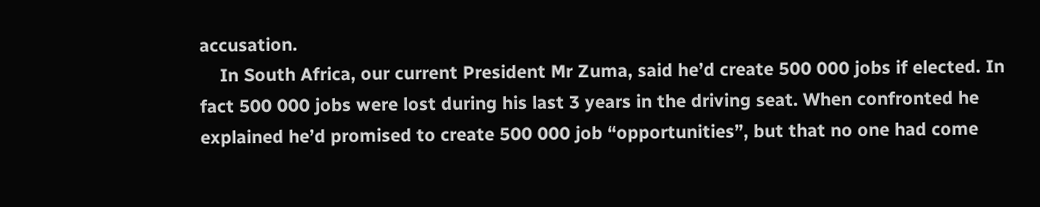accusation.
    In South Africa, our current President Mr Zuma, said he’d create 500 000 jobs if elected. In fact 500 000 jobs were lost during his last 3 years in the driving seat. When confronted he explained he’d promised to create 500 000 job “opportunities”, but that no one had come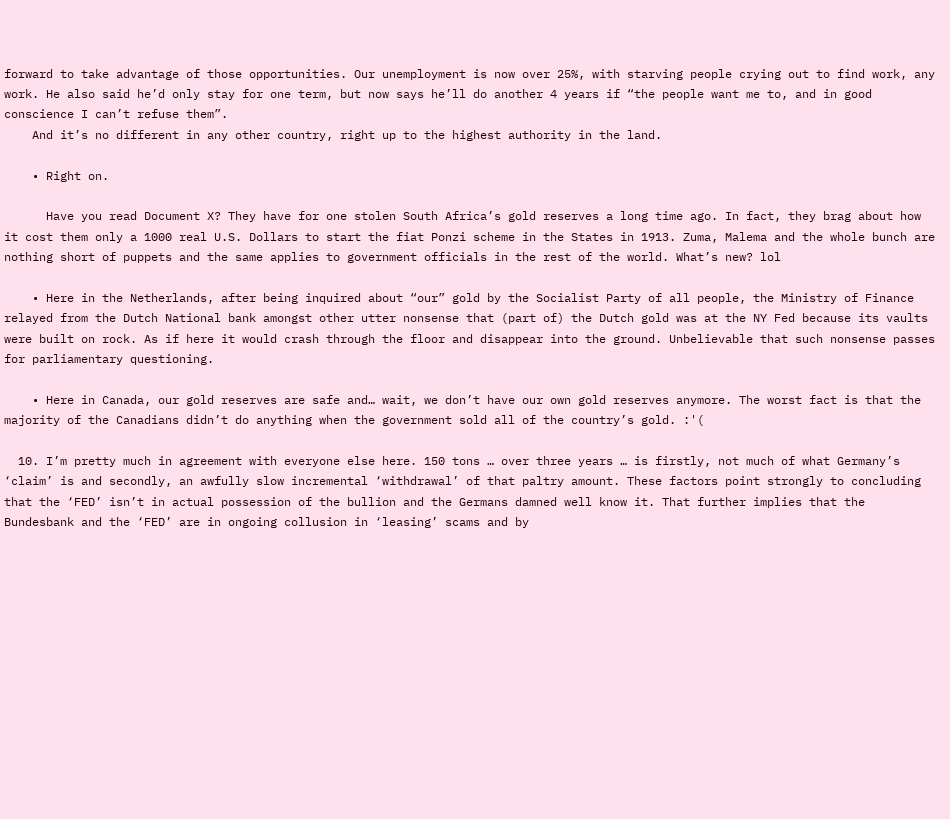forward to take advantage of those opportunities. Our unemployment is now over 25%, with starving people crying out to find work, any work. He also said he’d only stay for one term, but now says he’ll do another 4 years if “the people want me to, and in good conscience I can’t refuse them”.
    And it’s no different in any other country, right up to the highest authority in the land.

    • Right on.

      Have you read Document X? They have for one stolen South Africa’s gold reserves a long time ago. In fact, they brag about how it cost them only a 1000 real U.S. Dollars to start the fiat Ponzi scheme in the States in 1913. Zuma, Malema and the whole bunch are nothing short of puppets and the same applies to government officials in the rest of the world. What’s new? lol

    • Here in the Netherlands, after being inquired about “our” gold by the Socialist Party of all people, the Ministry of Finance relayed from the Dutch National bank amongst other utter nonsense that (part of) the Dutch gold was at the NY Fed because its vaults were built on rock. As if here it would crash through the floor and disappear into the ground. Unbelievable that such nonsense passes for parliamentary questioning.

    • Here in Canada, our gold reserves are safe and… wait, we don’t have our own gold reserves anymore. The worst fact is that the majority of the Canadians didn’t do anything when the government sold all of the country’s gold. :'(

  10. I’m pretty much in agreement with everyone else here. 150 tons … over three years … is firstly, not much of what Germany’s ‘claim’ is and secondly, an awfully slow incremental ‘withdrawal’ of that paltry amount. These factors point strongly to concluding that the ‘FED’ isn’t in actual possession of the bullion and the Germans damned well know it. That further implies that the Bundesbank and the ‘FED’ are in ongoing collusion in ‘leasing’ scams and by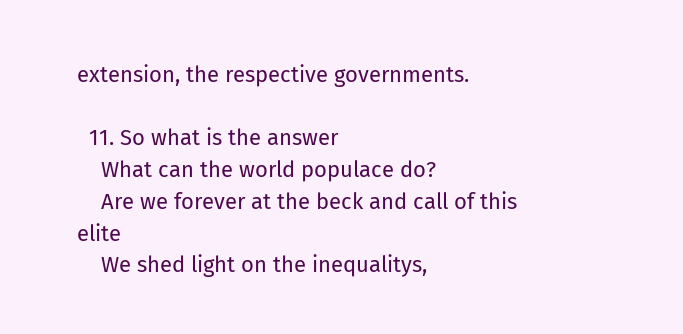extension, the respective governments.

  11. So what is the answer
    What can the world populace do?
    Are we forever at the beck and call of this elite
    We shed light on the inequalitys,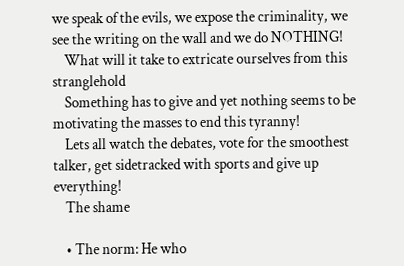we speak of the evils, we expose the criminality, we see the writing on the wall and we do NOTHING!
    What will it take to extricate ourselves from this stranglehold
    Something has to give and yet nothing seems to be motivating the masses to end this tyranny!
    Lets all watch the debates, vote for the smoothest talker, get sidetracked with sports and give up everything!
    The shame

    • The norm: He who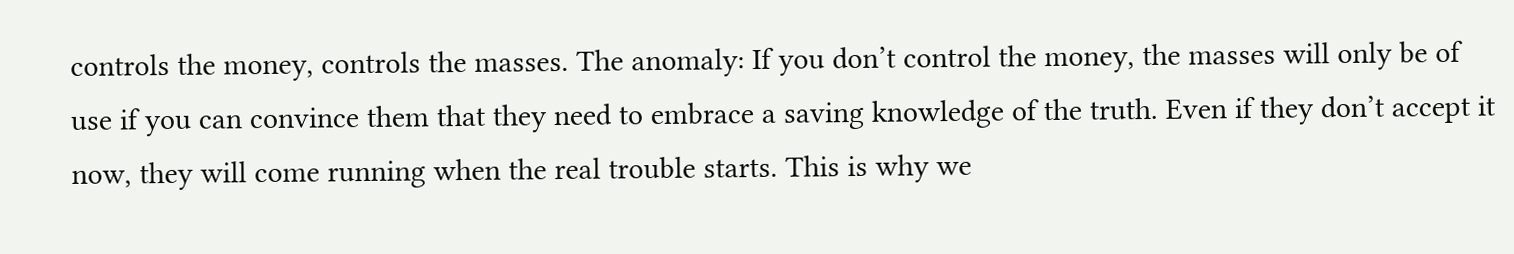controls the money, controls the masses. The anomaly: If you don’t control the money, the masses will only be of use if you can convince them that they need to embrace a saving knowledge of the truth. Even if they don’t accept it now, they will come running when the real trouble starts. This is why we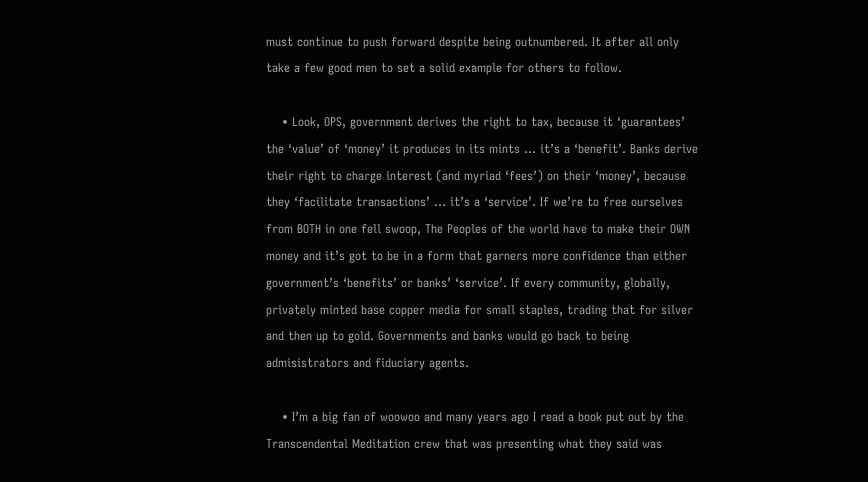must continue to push forward despite being outnumbered. It after all only take a few good men to set a solid example for others to follow.

    • Look, OPS, government derives the right to tax, because it ‘guarantees’ the ‘value’ of ‘money’ it produces in its mints … it’s a ‘benefit’. Banks derive their right to charge interest (and myriad ‘fees’) on their ‘money’, because they ‘facilitate transactions’ … it’s a ‘service’. If we’re to free ourselves from BOTH in one fell swoop, The Peoples of the world have to make their OWN money and it’s got to be in a form that garners more confidence than either government’s ‘benefits’ or banks’ ‘service’. If every community, globally, privately minted base copper media for small staples, trading that for silver and then up to gold. Governments and banks would go back to being admisistrators and fiduciary agents.

    • I’m a big fan of woowoo and many years ago I read a book put out by the Transcendental Meditation crew that was presenting what they said was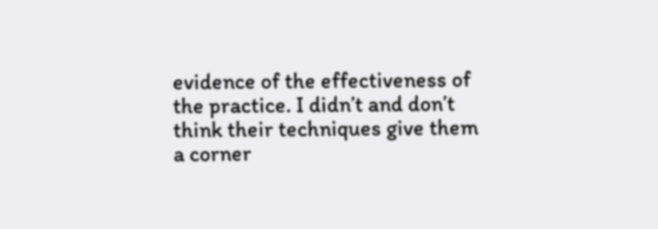evidence of the effectiveness of the practice. I didn’t and don’t think their techniques give them a corner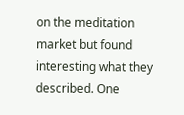on the meditation market but found interesting what they described. One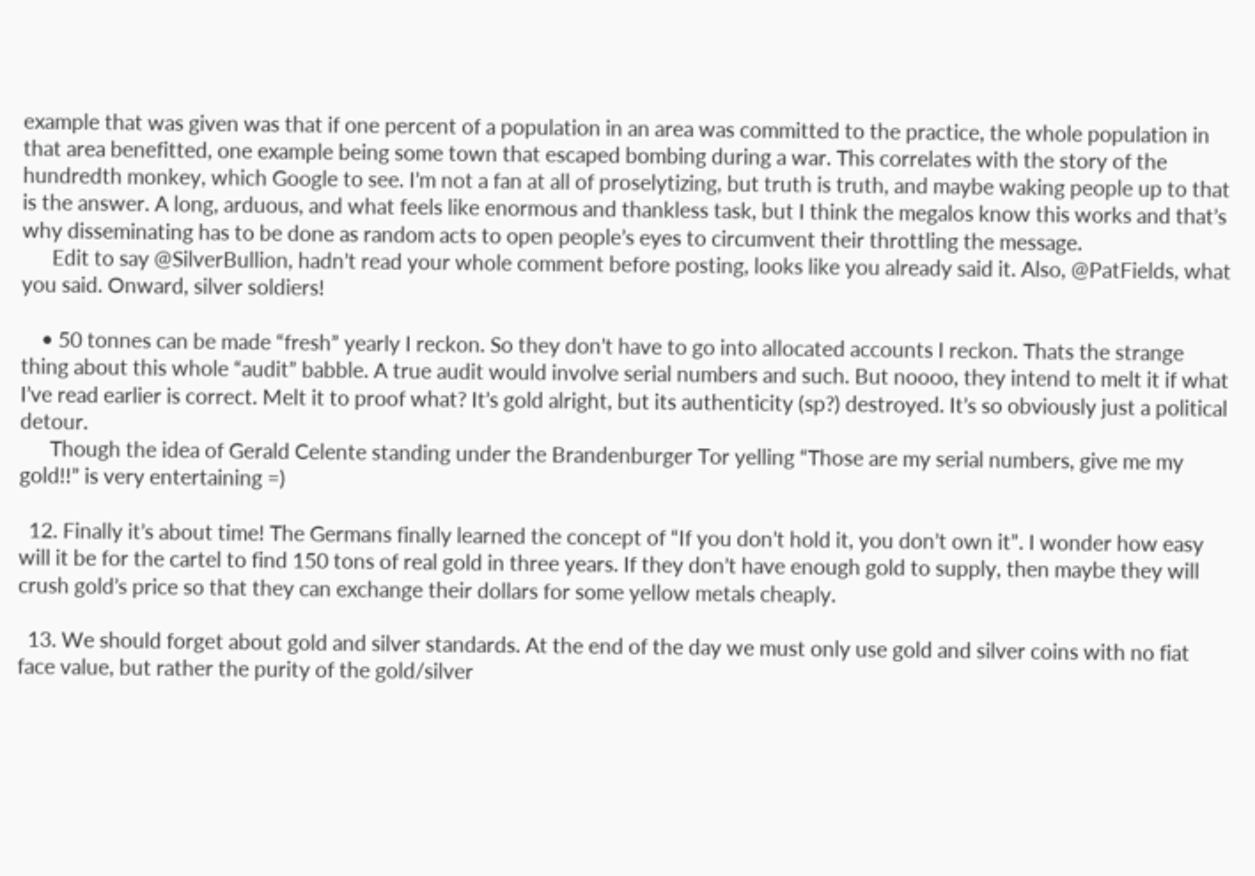example that was given was that if one percent of a population in an area was committed to the practice, the whole population in that area benefitted, one example being some town that escaped bombing during a war. This correlates with the story of the hundredth monkey, which Google to see. I’m not a fan at all of proselytizing, but truth is truth, and maybe waking people up to that is the answer. A long, arduous, and what feels like enormous and thankless task, but I think the megalos know this works and that’s why disseminating has to be done as random acts to open people’s eyes to circumvent their throttling the message.
      Edit to say @SilverBullion, hadn’t read your whole comment before posting, looks like you already said it. Also, @PatFields, what you said. Onward, silver soldiers!

    • 50 tonnes can be made “fresh” yearly I reckon. So they don’t have to go into allocated accounts I reckon. Thats the strange thing about this whole “audit” babble. A true audit would involve serial numbers and such. But noooo, they intend to melt it if what I’ve read earlier is correct. Melt it to proof what? It’s gold alright, but its authenticity (sp?) destroyed. It’s so obviously just a political detour.
      Though the idea of Gerald Celente standing under the Brandenburger Tor yelling “Those are my serial numbers, give me my gold!!” is very entertaining =)

  12. Finally it’s about time! The Germans finally learned the concept of “If you don’t hold it, you don’t own it”. I wonder how easy will it be for the cartel to find 150 tons of real gold in three years. If they don’t have enough gold to supply, then maybe they will crush gold’s price so that they can exchange their dollars for some yellow metals cheaply.

  13. We should forget about gold and silver standards. At the end of the day we must only use gold and silver coins with no fiat face value, but rather the purity of the gold/silver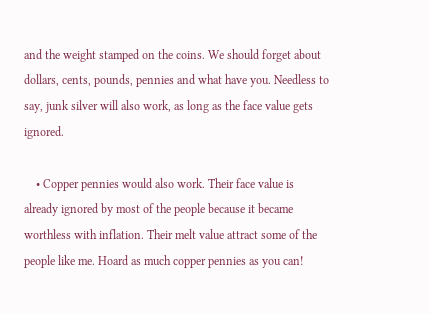and the weight stamped on the coins. We should forget about dollars, cents, pounds, pennies and what have you. Needless to say, junk silver will also work, as long as the face value gets ignored.

    • Copper pennies would also work. Their face value is already ignored by most of the people because it became worthless with inflation. Their melt value attract some of the people like me. Hoard as much copper pennies as you can!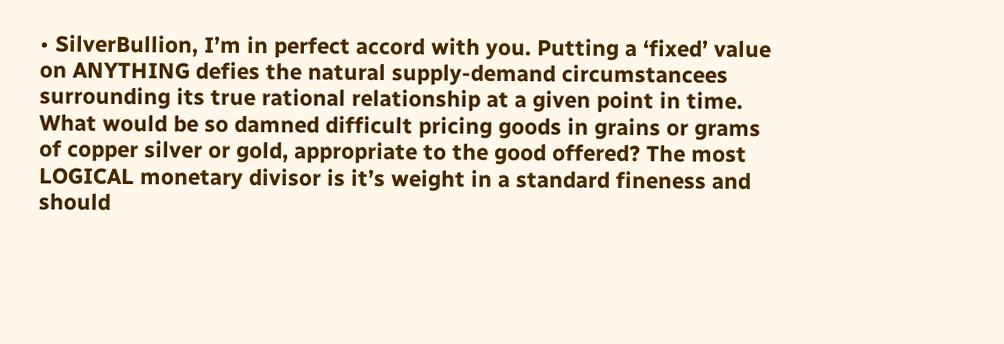• SilverBullion, I’m in perfect accord with you. Putting a ‘fixed’ value on ANYTHING defies the natural supply-demand circumstancees surrounding its true rational relationship at a given point in time. What would be so damned difficult pricing goods in grains or grams of copper silver or gold, appropriate to the good offered? The most LOGICAL monetary divisor is it’s weight in a standard fineness and should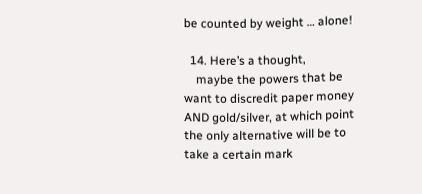be counted by weight … alone!

  14. Here’s a thought,
    maybe the powers that be want to discredit paper money AND gold/silver, at which point the only alternative will be to take a certain mark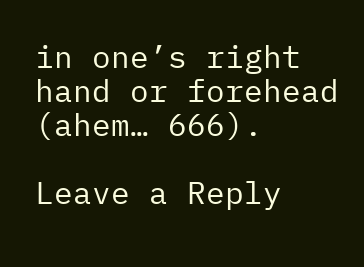in one’s right hand or forehead (ahem… 666).

Leave a Reply